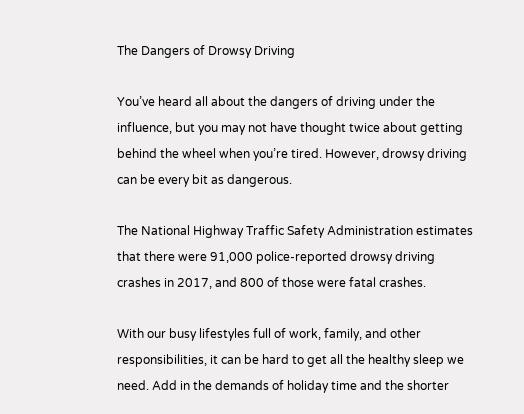The Dangers of Drowsy Driving

You’ve heard all about the dangers of driving under the influence, but you may not have thought twice about getting behind the wheel when you’re tired. However, drowsy driving can be every bit as dangerous.

The National Highway Traffic Safety Administration estimates that there were 91,000 police-reported drowsy driving crashes in 2017, and 800 of those were fatal crashes.

With our busy lifestyles full of work, family, and other responsibilities, it can be hard to get all the healthy sleep we need. Add in the demands of holiday time and the shorter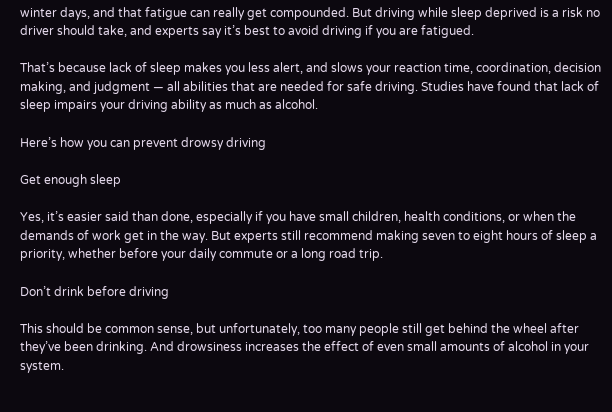winter days, and that fatigue can really get compounded. But driving while sleep deprived is a risk no driver should take, and experts say it’s best to avoid driving if you are fatigued.

That’s because lack of sleep makes you less alert, and slows your reaction time, coordination, decision making, and judgment — all abilities that are needed for safe driving. Studies have found that lack of sleep impairs your driving ability as much as alcohol.

Here’s how you can prevent drowsy driving

Get enough sleep

Yes, it’s easier said than done, especially if you have small children, health conditions, or when the demands of work get in the way. But experts still recommend making seven to eight hours of sleep a priority, whether before your daily commute or a long road trip.

Don’t drink before driving

This should be common sense, but unfortunately, too many people still get behind the wheel after they’ve been drinking. And drowsiness increases the effect of even small amounts of alcohol in your system.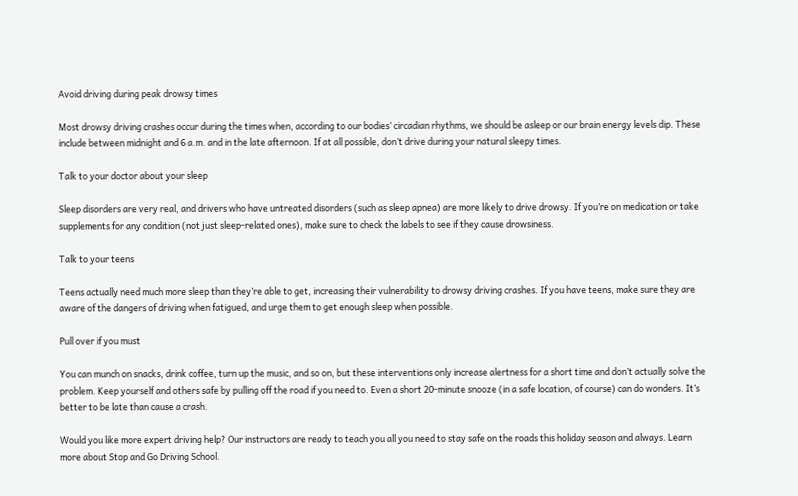Avoid driving during peak drowsy times

Most drowsy driving crashes occur during the times when, according to our bodies’ circadian rhythms, we should be asleep or our brain energy levels dip. These include between midnight and 6 a.m. and in the late afternoon. If at all possible, don’t drive during your natural sleepy times.

Talk to your doctor about your sleep

Sleep disorders are very real, and drivers who have untreated disorders (such as sleep apnea) are more likely to drive drowsy. If you’re on medication or take supplements for any condition (not just sleep-related ones), make sure to check the labels to see if they cause drowsiness.

Talk to your teens

Teens actually need much more sleep than they’re able to get, increasing their vulnerability to drowsy driving crashes. If you have teens, make sure they are aware of the dangers of driving when fatigued, and urge them to get enough sleep when possible.

Pull over if you must

You can munch on snacks, drink coffee, turn up the music, and so on, but these interventions only increase alertness for a short time and don’t actually solve the problem. Keep yourself and others safe by pulling off the road if you need to. Even a short 20-minute snooze (in a safe location, of course) can do wonders. It’s better to be late than cause a crash.

Would you like more expert driving help? Our instructors are ready to teach you all you need to stay safe on the roads this holiday season and always. Learn more about Stop and Go Driving School.